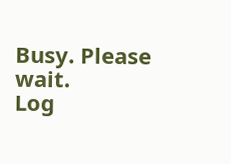Busy. Please wait.
Log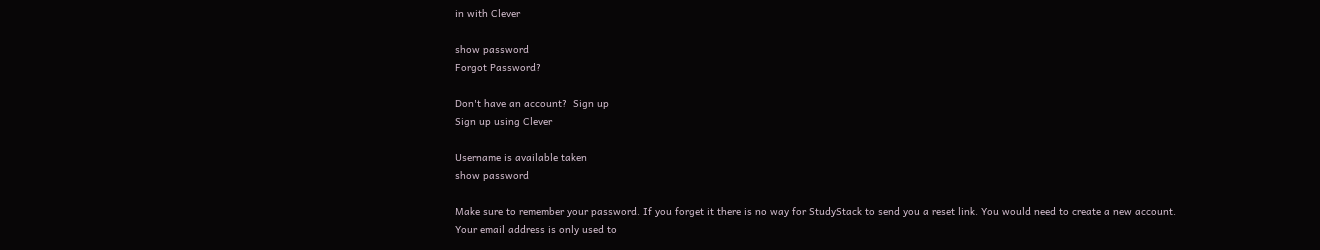in with Clever

show password
Forgot Password?

Don't have an account?  Sign up
Sign up using Clever

Username is available taken
show password

Make sure to remember your password. If you forget it there is no way for StudyStack to send you a reset link. You would need to create a new account.
Your email address is only used to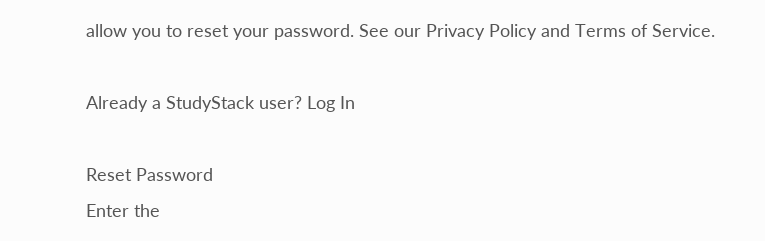allow you to reset your password. See our Privacy Policy and Terms of Service.

Already a StudyStack user? Log In

Reset Password
Enter the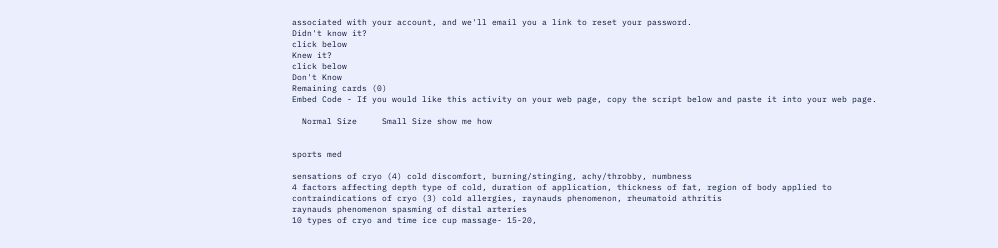associated with your account, and we'll email you a link to reset your password.
Didn't know it?
click below
Knew it?
click below
Don't Know
Remaining cards (0)
Embed Code - If you would like this activity on your web page, copy the script below and paste it into your web page.

  Normal Size     Small Size show me how


sports med

sensations of cryo (4) cold discomfort, burning/stinging, achy/throbby, numbness
4 factors affecting depth type of cold, duration of application, thickness of fat, region of body applied to
contraindications of cryo (3) cold allergies, raynauds phenomenon, rheumatoid athritis
raynauds phenomenon spasming of distal arteries
10 types of cryo and time ice cup massage- 15-20,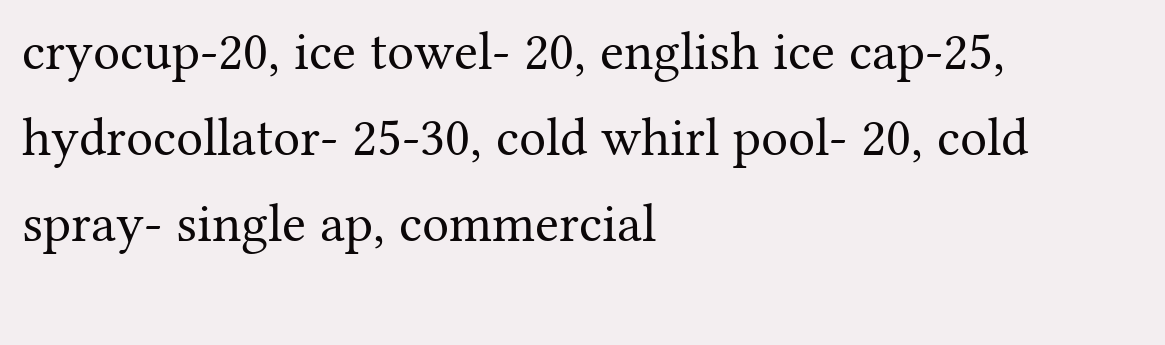cryocup-20, ice towel- 20, english ice cap-25, hydrocollator- 25-30, cold whirl pool- 20, cold spray- single ap, commercial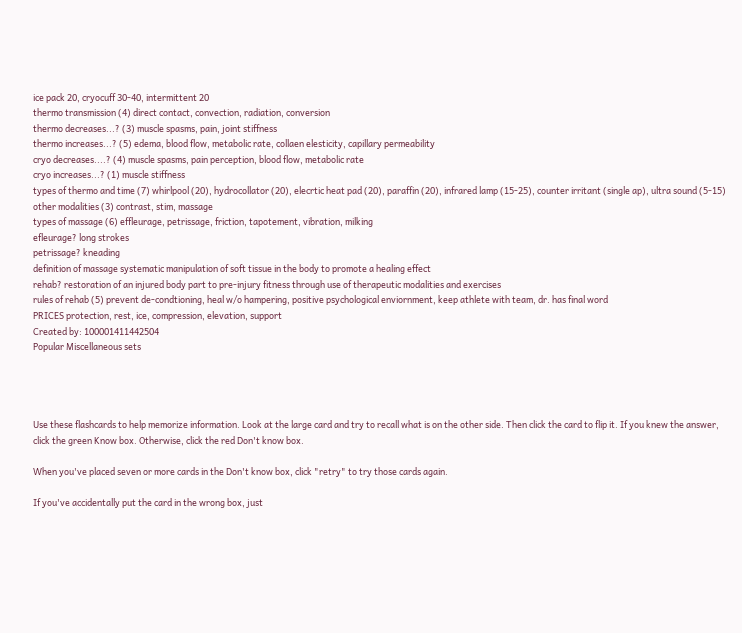ice pack 20, cryocuff 30-40, intermittent 20
thermo transmission (4) direct contact, convection, radiation, conversion
thermo decreases...? (3) muscle spasms, pain, joint stiffness
thermo increases...? (5) edema, blood flow, metabolic rate, collaen elesticity, capillary permeability
cryo decreases....? (4) muscle spasms, pain perception, blood flow, metabolic rate
cryo increases...? (1) muscle stiffness
types of thermo and time (7) whirlpool (20), hydrocollator (20), elecrtic heat pad (20), paraffin (20), infrared lamp (15-25), counter irritant (single ap), ultra sound (5-15)
other modalities (3) contrast, stim, massage
types of massage (6) effleurage, petrissage, friction, tapotement, vibration, milking
efleurage? long strokes
petrissage? kneading
definition of massage systematic manipulation of soft tissue in the body to promote a healing effect
rehab? restoration of an injured body part to pre-injury fitness through use of therapeutic modalities and exercises
rules of rehab (5) prevent de-condtioning, heal w/o hampering, positive psychological enviornment, keep athlete with team, dr. has final word
PRICES protection, rest, ice, compression, elevation, support
Created by: 100001411442504
Popular Miscellaneous sets




Use these flashcards to help memorize information. Look at the large card and try to recall what is on the other side. Then click the card to flip it. If you knew the answer, click the green Know box. Otherwise, click the red Don't know box.

When you've placed seven or more cards in the Don't know box, click "retry" to try those cards again.

If you've accidentally put the card in the wrong box, just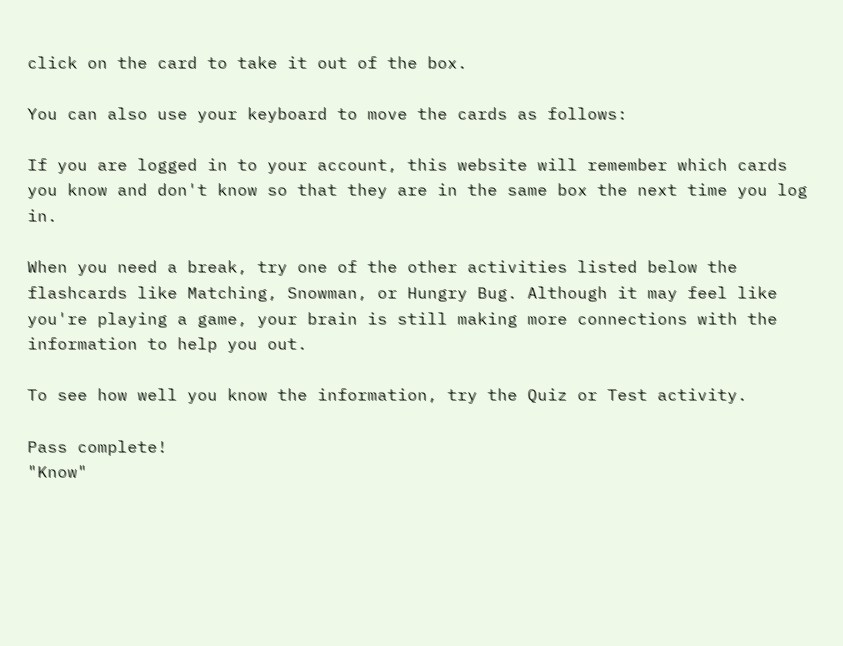click on the card to take it out of the box.

You can also use your keyboard to move the cards as follows:

If you are logged in to your account, this website will remember which cards you know and don't know so that they are in the same box the next time you log in.

When you need a break, try one of the other activities listed below the flashcards like Matching, Snowman, or Hungry Bug. Although it may feel like you're playing a game, your brain is still making more connections with the information to help you out.

To see how well you know the information, try the Quiz or Test activity.

Pass complete!
"Know"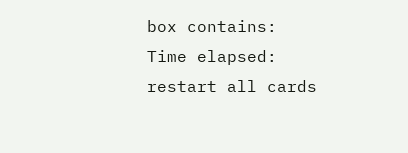box contains:
Time elapsed:
restart all cards